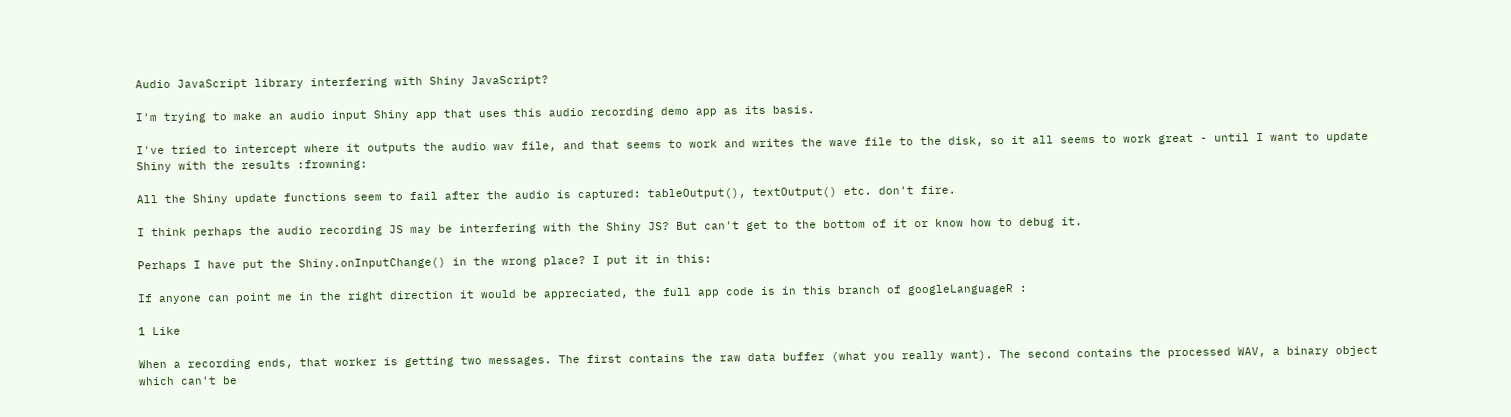Audio JavaScript library interfering with Shiny JavaScript?

I'm trying to make an audio input Shiny app that uses this audio recording demo app as its basis.

I've tried to intercept where it outputs the audio wav file, and that seems to work and writes the wave file to the disk, so it all seems to work great - until I want to update Shiny with the results :frowning:

All the Shiny update functions seem to fail after the audio is captured: tableOutput(), textOutput() etc. don't fire.

I think perhaps the audio recording JS may be interfering with the Shiny JS? But can't get to the bottom of it or know how to debug it.

Perhaps I have put the Shiny.onInputChange() in the wrong place? I put it in this:

If anyone can point me in the right direction it would be appreciated, the full app code is in this branch of googleLanguageR :

1 Like

When a recording ends, that worker is getting two messages. The first contains the raw data buffer (what you really want). The second contains the processed WAV, a binary object which can't be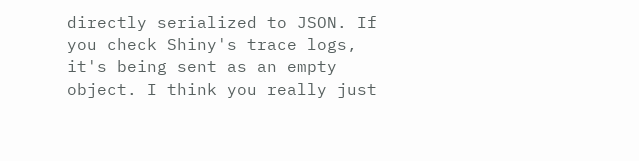directly serialized to JSON. If you check Shiny's trace logs, it's being sent as an empty object. I think you really just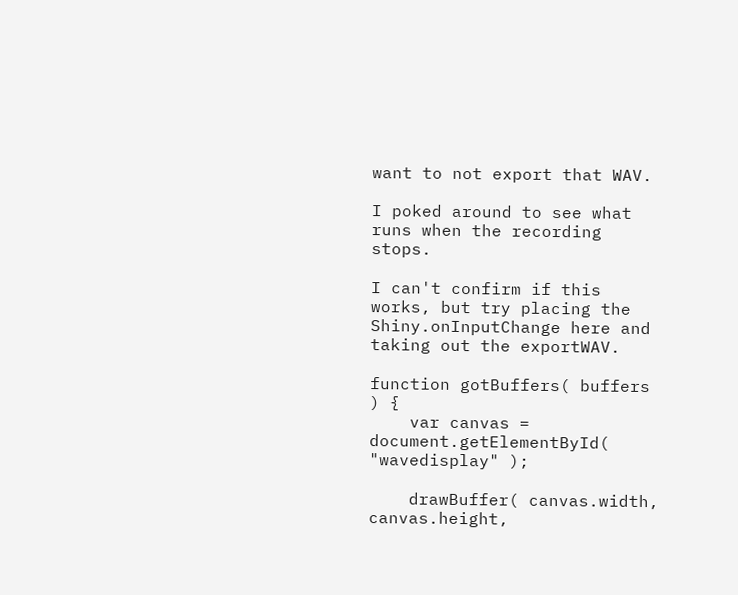want to not export that WAV.

I poked around to see what runs when the recording stops.

I can't confirm if this works, but try placing the Shiny.onInputChange here and taking out the exportWAV.

function gotBuffers( buffers ) {
    var canvas = document.getElementById( "wavedisplay" );

    drawBuffer( canvas.width, canvas.height,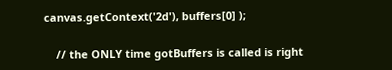canvas.getContext('2d'), buffers[0] );

    // the ONLY time gotBuffers is called is right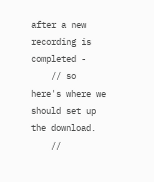after a new recording is completed -
    // so here's where we should set up the download.
    //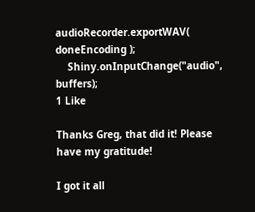audioRecorder.exportWAV( doneEncoding );
    Shiny.onInputChange("audio", buffers);
1 Like

Thanks Greg, that did it! Please have my gratitude!

I got it all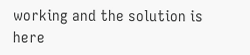working and the solution is here